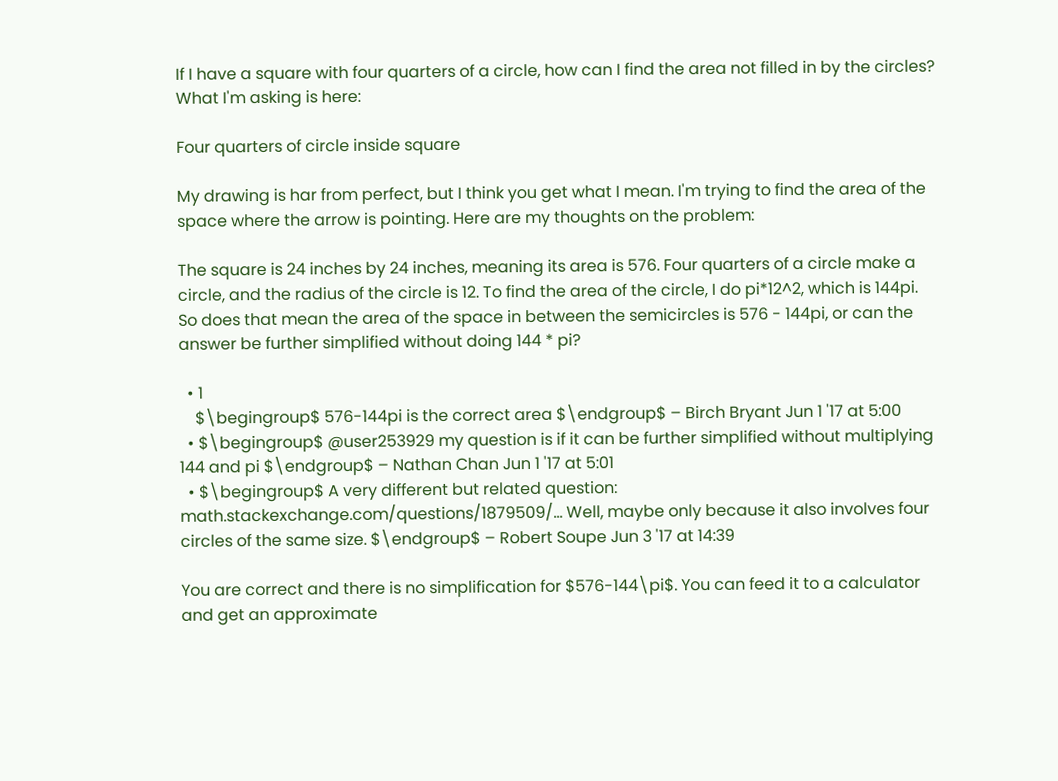If I have a square with four quarters of a circle, how can I find the area not filled in by the circles? What I'm asking is here:

Four quarters of circle inside square

My drawing is har from perfect, but I think you get what I mean. I'm trying to find the area of the space where the arrow is pointing. Here are my thoughts on the problem:

The square is 24 inches by 24 inches, meaning its area is 576. Four quarters of a circle make a circle, and the radius of the circle is 12. To find the area of the circle, I do pi*12^2, which is 144pi. So does that mean the area of the space in between the semicircles is 576 - 144pi, or can the answer be further simplified without doing 144 * pi?

  • 1
    $\begingroup$ 576-144pi is the correct area $\endgroup$ – Birch Bryant Jun 1 '17 at 5:00
  • $\begingroup$ @user253929 my question is if it can be further simplified without multiplying 144 and pi $\endgroup$ – Nathan Chan Jun 1 '17 at 5:01
  • $\begingroup$ A very different but related question: math.stackexchange.com/questions/1879509/… Well, maybe only because it also involves four circles of the same size. $\endgroup$ – Robert Soupe Jun 3 '17 at 14:39

You are correct and there is no simplification for $576-144\pi$. You can feed it to a calculator and get an approximate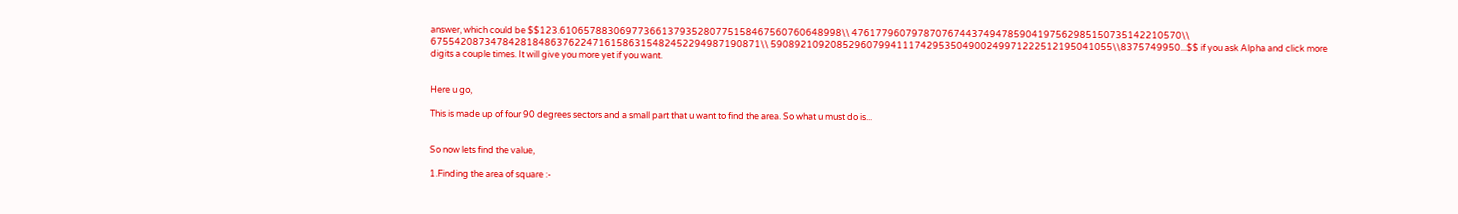answer, which could be $$123.61065788306977366137935280775158467560760648998\\ 4761779607978707674437494785904197562985150735142210570\\ 6755420873478428184863762247161586315482452294987190871\\ 590892109208529607994111742953504900249971222512195041055\\8375749950...$$ if you ask Alpha and click more digits a couple times. It will give you more yet if you want.


Here u go,

This is made up of four 90 degrees sectors and a small part that u want to find the area. So what u must do is...


So now lets find the value,

1.Finding the area of square :-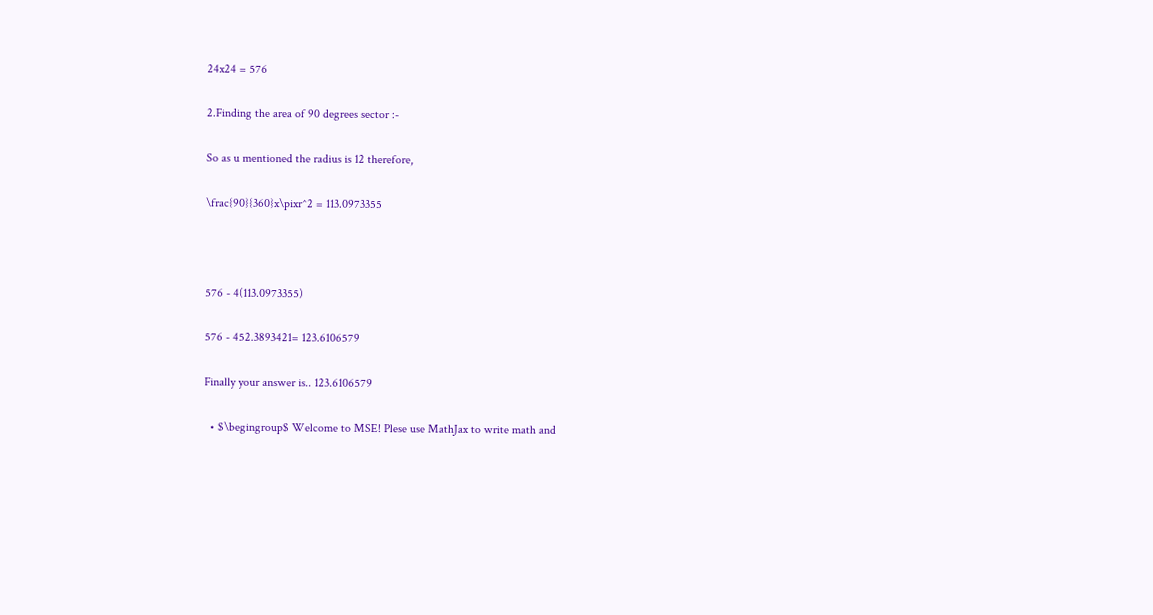24x24 = 576

2.Finding the area of 90 degrees sector :-

So as u mentioned the radius is 12 therefore,

\frac{90}{360}x\pixr^2 = 113.0973355



576 - 4(113.0973355)

576 - 452.3893421= 123.6106579

Finally your answer is.. 123.6106579

  • $\begingroup$ Welcome to MSE! Plese use MathJax to write math and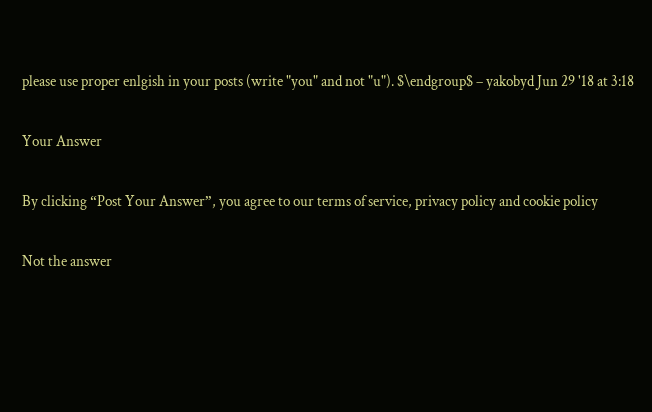please use proper enlgish in your posts (write "you" and not "u"). $\endgroup$ – yakobyd Jun 29 '18 at 3:18

Your Answer

By clicking “Post Your Answer”, you agree to our terms of service, privacy policy and cookie policy

Not the answer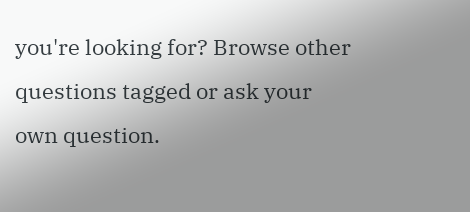you're looking for? Browse other questions tagged or ask your own question.